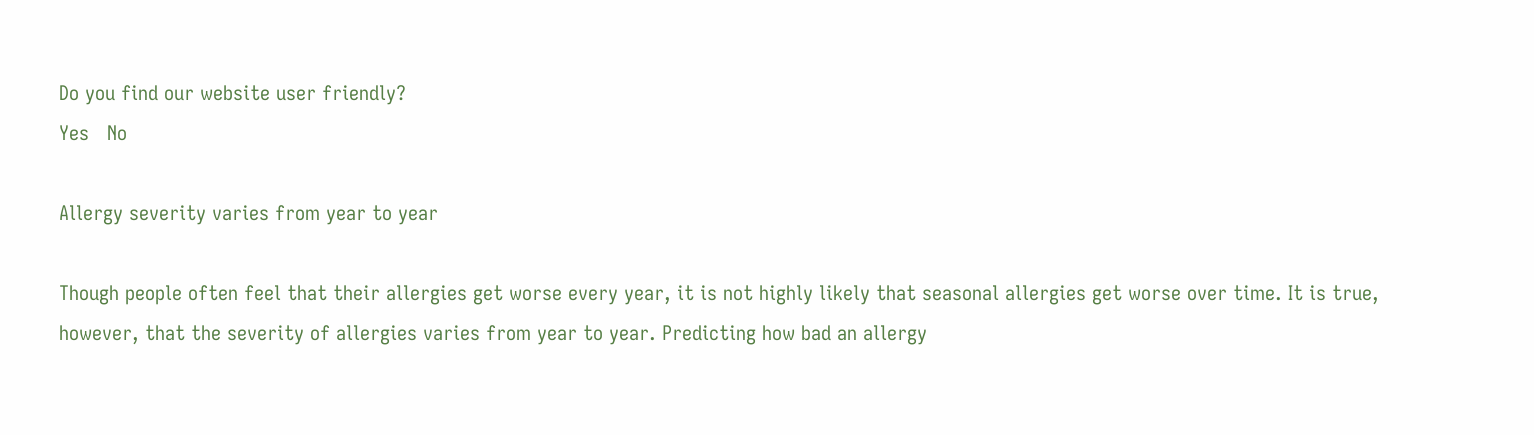Do you find our website user friendly?
Yes   No

Allergy severity varies from year to year

Though people often feel that their allergies get worse every year, it is not highly likely that seasonal allergies get worse over time. It is true, however, that the severity of allergies varies from year to year. Predicting how bad an allergy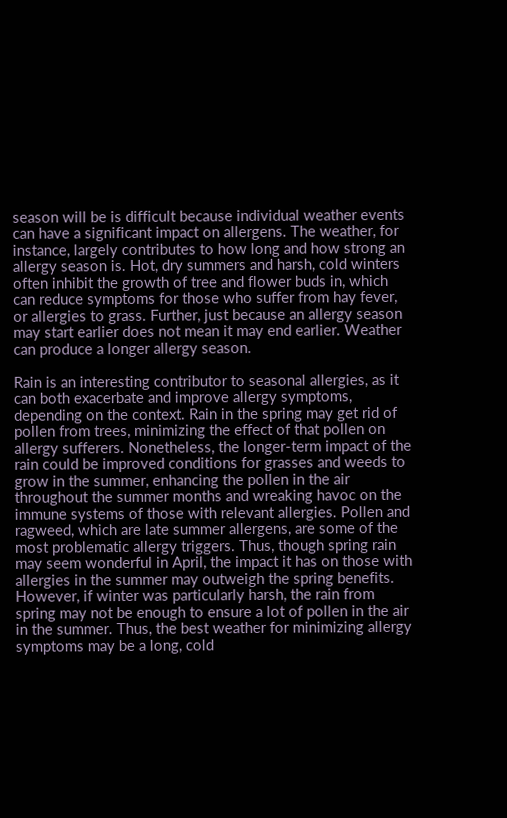season will be is difficult because individual weather events can have a significant impact on allergens. The weather, for instance, largely contributes to how long and how strong an allergy season is. Hot, dry summers and harsh, cold winters often inhibit the growth of tree and flower buds in, which can reduce symptoms for those who suffer from hay fever, or allergies to grass. Further, just because an allergy season may start earlier does not mean it may end earlier. Weather can produce a longer allergy season.

Rain is an interesting contributor to seasonal allergies, as it can both exacerbate and improve allergy symptoms, depending on the context. Rain in the spring may get rid of pollen from trees, minimizing the effect of that pollen on allergy sufferers. Nonetheless, the longer-term impact of the rain could be improved conditions for grasses and weeds to grow in the summer, enhancing the pollen in the air throughout the summer months and wreaking havoc on the immune systems of those with relevant allergies. Pollen and ragweed, which are late summer allergens, are some of the most problematic allergy triggers. Thus, though spring rain may seem wonderful in April, the impact it has on those with allergies in the summer may outweigh the spring benefits. However, if winter was particularly harsh, the rain from spring may not be enough to ensure a lot of pollen in the air in the summer. Thus, the best weather for minimizing allergy symptoms may be a long, cold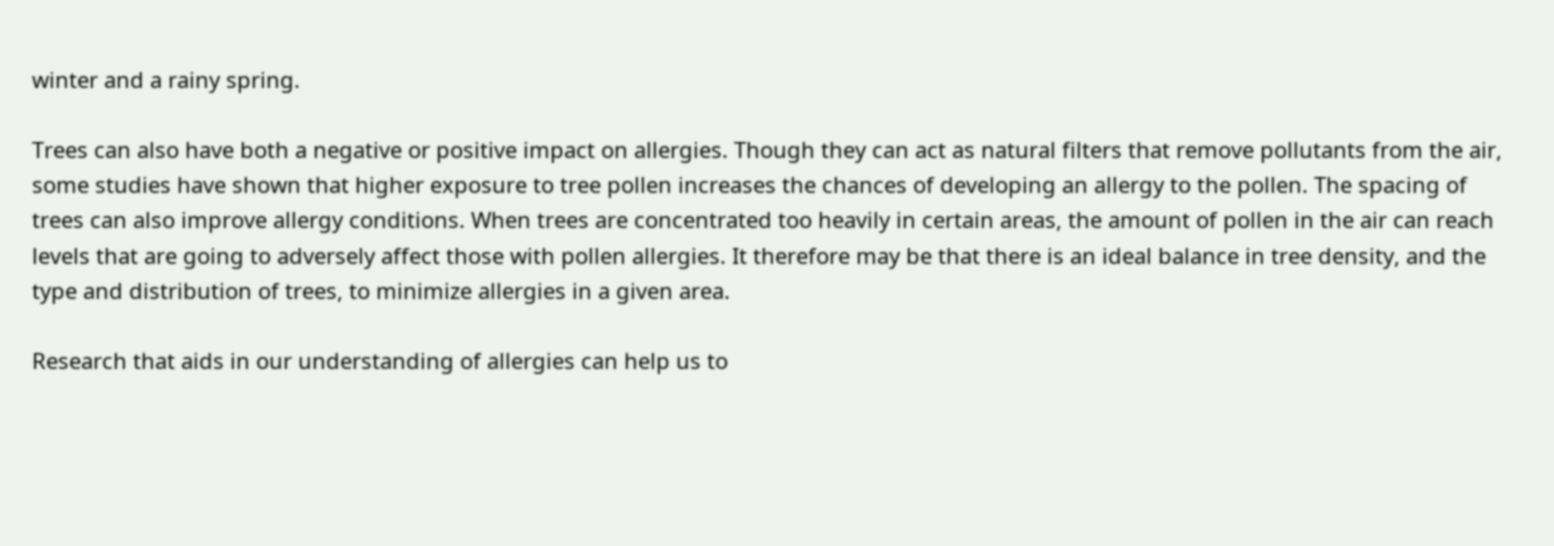winter and a rainy spring.

Trees can also have both a negative or positive impact on allergies. Though they can act as natural filters that remove pollutants from the air, some studies have shown that higher exposure to tree pollen increases the chances of developing an allergy to the pollen. The spacing of trees can also improve allergy conditions. When trees are concentrated too heavily in certain areas, the amount of pollen in the air can reach levels that are going to adversely affect those with pollen allergies. It therefore may be that there is an ideal balance in tree density, and the type and distribution of trees, to minimize allergies in a given area.

Research that aids in our understanding of allergies can help us to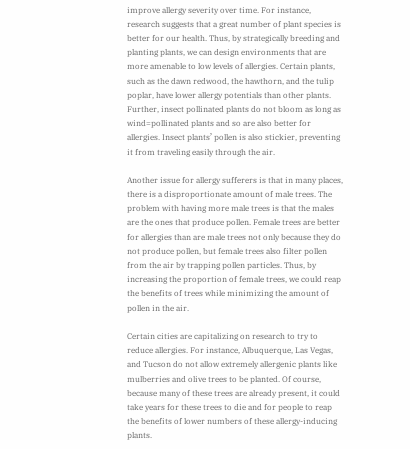improve allergy severity over time. For instance, research suggests that a great number of plant species is better for our health. Thus, by strategically breeding and planting plants, we can design environments that are more amenable to low levels of allergies. Certain plants, such as the dawn redwood, the hawthorn, and the tulip poplar, have lower allergy potentials than other plants. Further, insect pollinated plants do not bloom as long as wind=pollinated plants and so are also better for allergies. Insect plants’ pollen is also stickier, preventing it from traveling easily through the air.

Another issue for allergy sufferers is that in many places, there is a disproportionate amount of male trees. The problem with having more male trees is that the males are the ones that produce pollen. Female trees are better for allergies than are male trees not only because they do not produce pollen, but female trees also filter pollen from the air by trapping pollen particles. Thus, by increasing the proportion of female trees, we could reap the benefits of trees while minimizing the amount of pollen in the air.

Certain cities are capitalizing on research to try to reduce allergies. For instance, Albuquerque, Las Vegas, and Tucson do not allow extremely allergenic plants like mulberries and olive trees to be planted. Of course, because many of these trees are already present, it could take years for these trees to die and for people to reap the benefits of lower numbers of these allergy-inducing plants.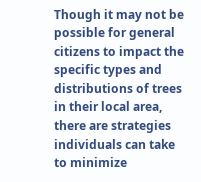Though it may not be possible for general citizens to impact the specific types and distributions of trees in their local area, there are strategies individuals can take to minimize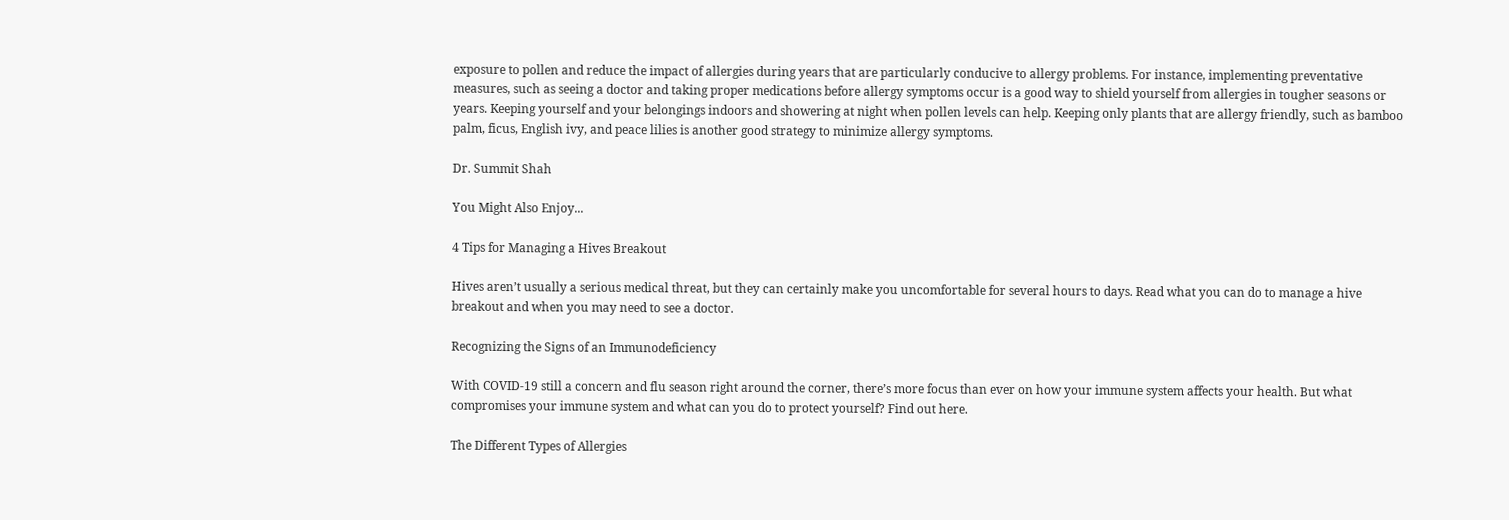exposure to pollen and reduce the impact of allergies during years that are particularly conducive to allergy problems. For instance, implementing preventative measures, such as seeing a doctor and taking proper medications before allergy symptoms occur is a good way to shield yourself from allergies in tougher seasons or years. Keeping yourself and your belongings indoors and showering at night when pollen levels can help. Keeping only plants that are allergy friendly, such as bamboo palm, ficus, English ivy, and peace lilies is another good strategy to minimize allergy symptoms.

Dr. Summit Shah

You Might Also Enjoy...

4 Tips for Managing a Hives Breakout

Hives aren’t usually a serious medical threat, but they can certainly make you uncomfortable for several hours to days. Read what you can do to manage a hive breakout and when you may need to see a doctor.

Recognizing the Signs of an Immunodeficiency

With COVID-19 still a concern and flu season right around the corner, there’s more focus than ever on how your immune system affects your health. But what compromises your immune system and what can you do to protect yourself? Find out here.

The Different Types of Allergies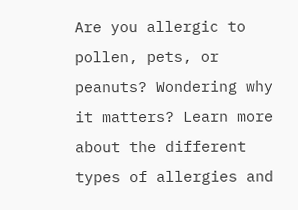Are you allergic to pollen, pets, or peanuts? Wondering why it matters? Learn more about the different types of allergies and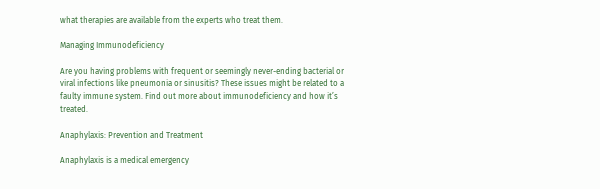what therapies are available from the experts who treat them.

Managing Immunodeficiency

Are you having problems with frequent or seemingly never-ending bacterial or viral infections like pneumonia or sinusitis? These issues might be related to a faulty immune system. Find out more about immunodeficiency and how it’s treated.

Anaphylaxis: Prevention and Treatment

Anaphylaxis is a medical emergency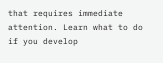that requires immediate attention. Learn what to do if you develop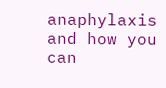anaphylaxis and how you can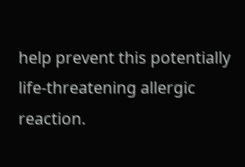help prevent this potentially life-threatening allergic reaction.